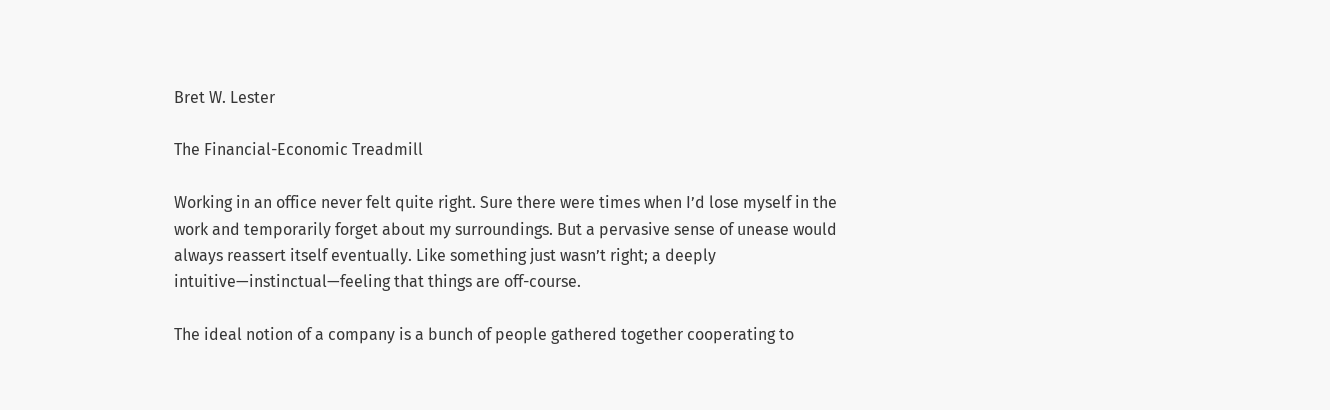Bret W. Lester

The Financial-Economic Treadmill

Working in an office never felt quite right. Sure there were times when I’d lose myself in the work and temporarily forget about my surroundings. But a pervasive sense of unease would always reassert itself eventually. Like something just wasn’t right; a deeply intuitive—instinctual—feeling that things are off-course.

The ideal notion of a company is a bunch of people gathered together cooperating to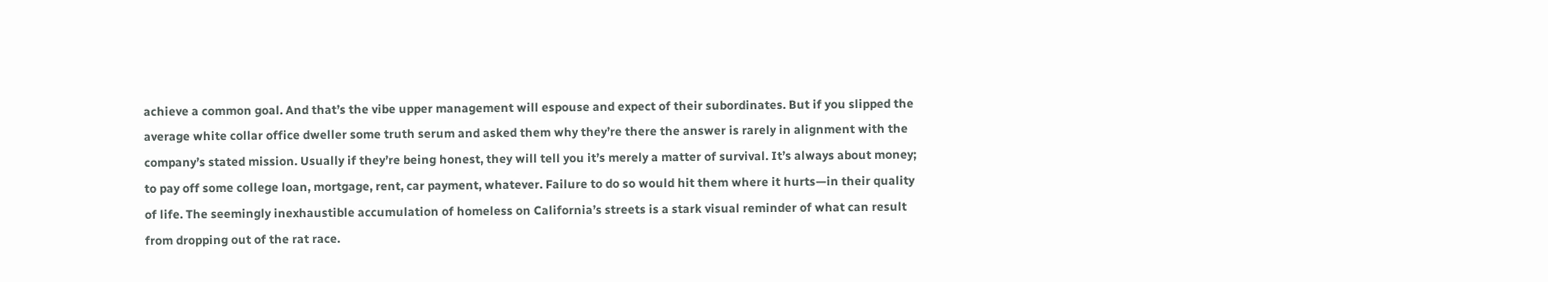achieve a common goal. And that’s the vibe upper management will espouse and expect of their subordinates. But if you slipped the average white collar office dweller some truth serum and asked them why they’re there the answer is rarely in alignment with the company’s stated mission. Usually if they’re being honest, they will tell you it’s merely a matter of survival. It’s always about money; to pay off some college loan, mortgage, rent, car payment, whatever. Failure to do so would hit them where it hurts—in their quality of life. The seemingly inexhaustible accumulation of homeless on California’s streets is a stark visual reminder of what can result from dropping out of the rat race.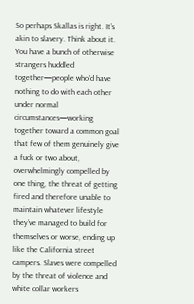So perhaps Skallas is right. It’s akin to slavery. Think about it. You have a bunch of otherwise strangers huddled together—people who’d have nothing to do with each other under normal circumstances—working together toward a common goal that few of them genuinely give a fuck or two about, overwhelmingly compelled by one thing, the threat of getting fired and therefore unable to maintain whatever lifestyle they’ve managed to build for themselves or worse, ending up like the California street campers. Slaves were compelled by the threat of violence and white collar workers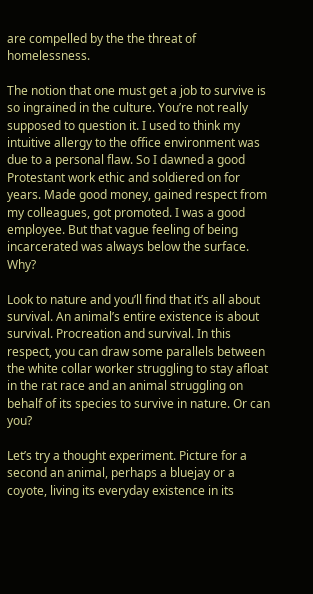are compelled by the the threat of homelessness.

The notion that one must get a job to survive is so ingrained in the culture. You’re not really supposed to question it. I used to think my intuitive allergy to the office environment was due to a personal flaw. So I dawned a good Protestant work ethic and soldiered on for years. Made good money, gained respect from my colleagues, got promoted. I was a good employee. But that vague feeling of being incarcerated was always below the surface. Why?

Look to nature and you’ll find that it’s all about survival. An animal’s entire existence is about survival. Procreation and survival. In this respect, you can draw some parallels between the white collar worker struggling to stay afloat in the rat race and an animal struggling on behalf of its species to survive in nature. Or can you?

Let’s try a thought experiment. Picture for a second an animal, perhaps a bluejay or a coyote, living its everyday existence in its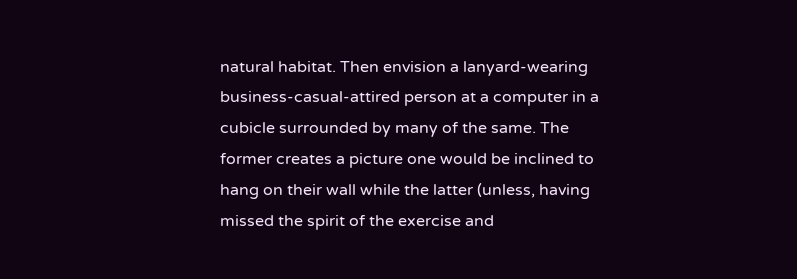natural habitat. Then envision a lanyard-wearing business-casual-attired person at a computer in a cubicle surrounded by many of the same. The former creates a picture one would be inclined to hang on their wall while the latter (unless, having missed the spirit of the exercise and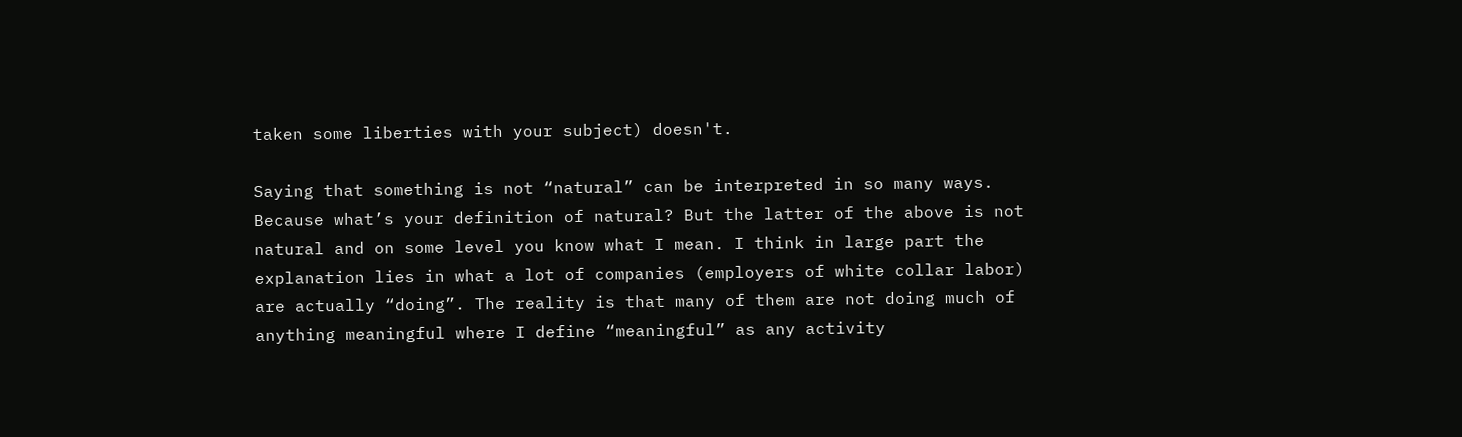taken some liberties with your subject) doesn't.

Saying that something is not “natural” can be interpreted in so many ways. Because what’s your definition of natural? But the latter of the above is not natural and on some level you know what I mean. I think in large part the explanation lies in what a lot of companies (employers of white collar labor) are actually “doing”. The reality is that many of them are not doing much of anything meaningful where I define “meaningful” as any activity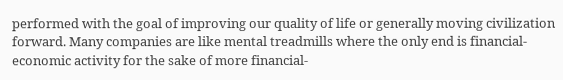performed with the goal of improving our quality of life or generally moving civilization forward. Many companies are like mental treadmills where the only end is financial-economic activity for the sake of more financial-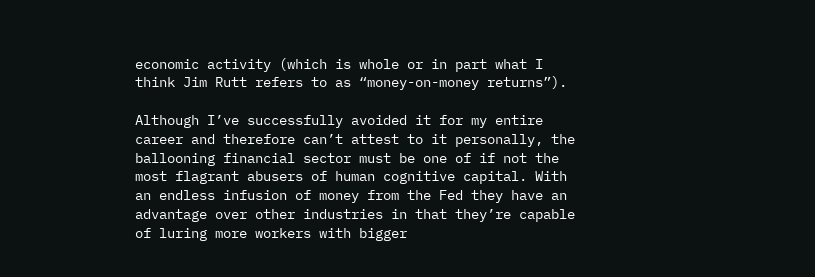economic activity (which is whole or in part what I think Jim Rutt refers to as “money-on-money returns”).

Although I’ve successfully avoided it for my entire career and therefore can’t attest to it personally, the ballooning financial sector must be one of if not the most flagrant abusers of human cognitive capital. With an endless infusion of money from the Fed they have an advantage over other industries in that they’re capable of luring more workers with bigger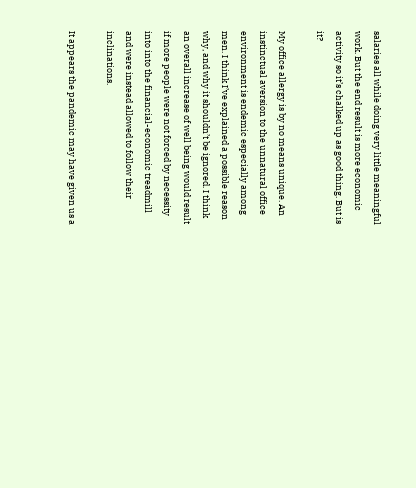salaries all while doing very little meaningful work. But the end result is more economic activity so it’s chalked up as good thing. But is it?

My office allergy is by no means unique. An instinctual aversion to the unnatural office environment is endemic especially among men. I think I’ve explained a possible reason why, and why it shouldn’t be ignored. I think an overall increase of well being would result if more people were not forced by necessity into into the financial-economic treadmill and were instead allowed to follow their inclinations.

It appears the pandemic may have given us a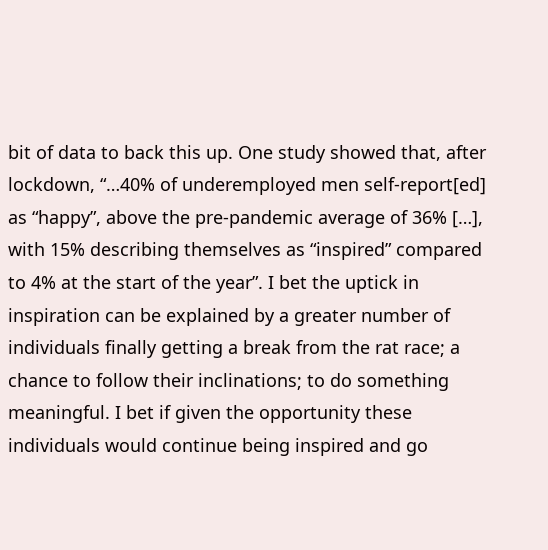bit of data to back this up. One study showed that, after lockdown, “…40% of underemployed men self-report[ed] as “happy”, above the pre-pandemic average of 36% […], with 15% describing themselves as “inspired” compared to 4% at the start of the year”. I bet the uptick in inspiration can be explained by a greater number of individuals finally getting a break from the rat race; a chance to follow their inclinations; to do something meaningful. I bet if given the opportunity these individuals would continue being inspired and go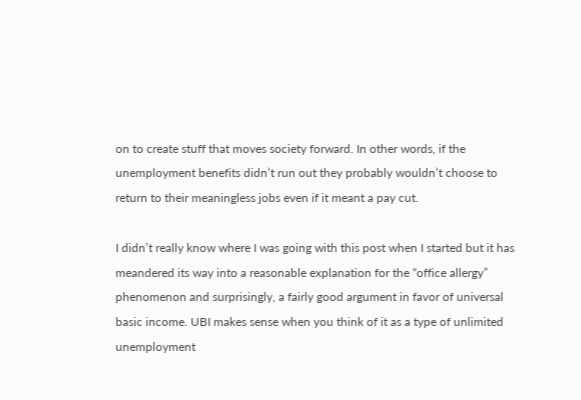on to create stuff that moves society forward. In other words, if the unemployment benefits didn’t run out they probably wouldn’t choose to return to their meaningless jobs even if it meant a pay cut.

I didn’t really know where I was going with this post when I started but it has meandered its way into a reasonable explanation for the “office allergy” phenomenon and surprisingly, a fairly good argument in favor of universal basic income. UBI makes sense when you think of it as a type of unlimited unemployment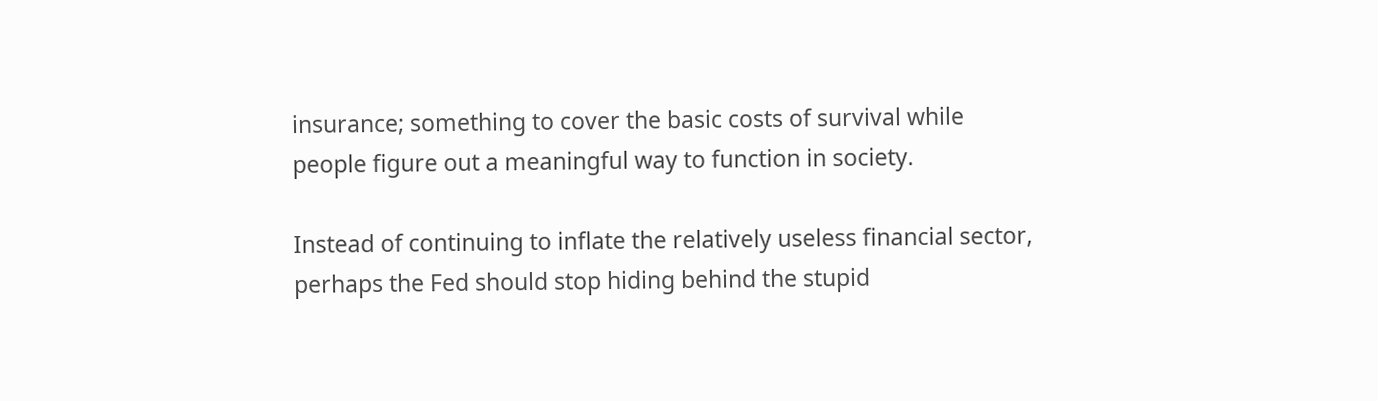insurance; something to cover the basic costs of survival while people figure out a meaningful way to function in society.

Instead of continuing to inflate the relatively useless financial sector, perhaps the Fed should stop hiding behind the stupid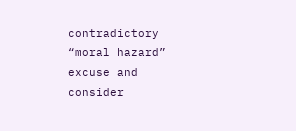contradictory “moral hazard” excuse and consider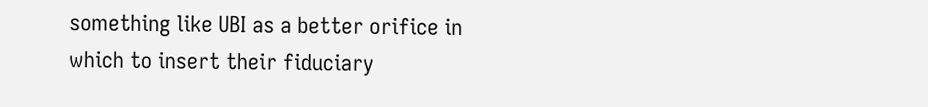something like UBI as a better orifice in which to insert their fiduciary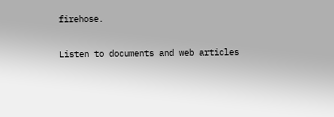firehose.


Listen to documents and web articles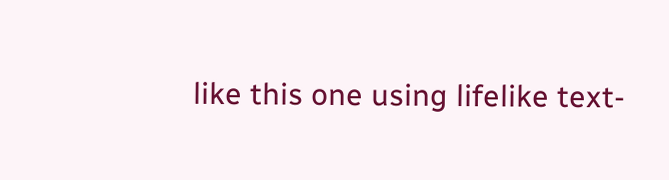like this one using lifelike text-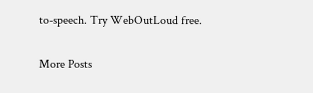to-speech. Try WebOutLoud free.

More Posts